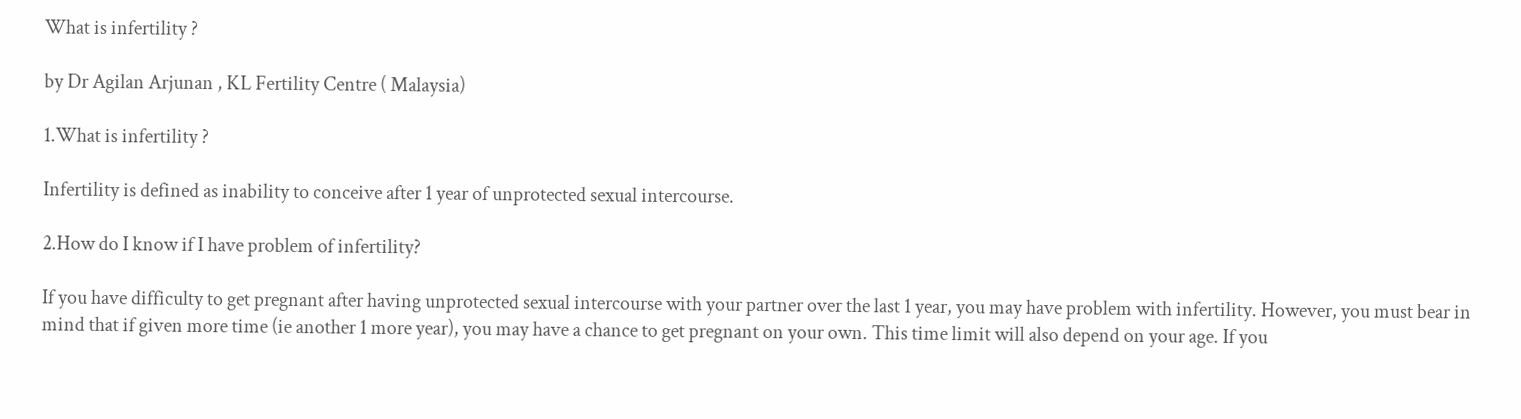What is infertility ?

by Dr Agilan Arjunan , KL Fertility Centre ( Malaysia)

1.What is infertility ?

Infertility is defined as inability to conceive after 1 year of unprotected sexual intercourse.

2.How do I know if I have problem of infertility?

If you have difficulty to get pregnant after having unprotected sexual intercourse with your partner over the last 1 year, you may have problem with infertility. However, you must bear in mind that if given more time (ie another 1 more year), you may have a chance to get pregnant on your own. This time limit will also depend on your age. If you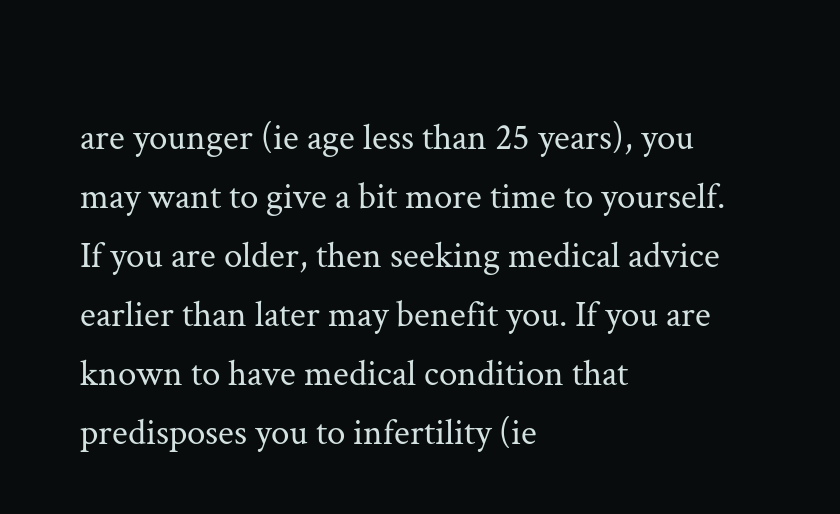are younger (ie age less than 25 years), you may want to give a bit more time to yourself. If you are older, then seeking medical advice earlier than later may benefit you. If you are known to have medical condition that predisposes you to infertility (ie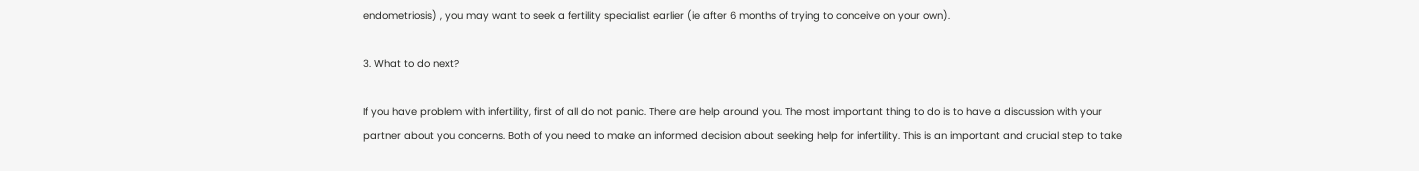endometriosis) , you may want to seek a fertility specialist earlier (ie after 6 months of trying to conceive on your own).

3. What to do next?

If you have problem with infertility, first of all do not panic. There are help around you. The most important thing to do is to have a discussion with your partner about you concerns. Both of you need to make an informed decision about seeking help for infertility. This is an important and crucial step to take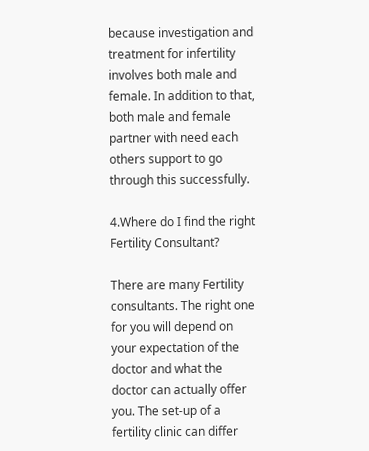because investigation and treatment for infertility involves both male and female. In addition to that, both male and female partner with need each others support to go through this successfully.

4.Where do I find the right Fertility Consultant?

There are many Fertility consultants. The right one for you will depend on your expectation of the doctor and what the doctor can actually offer you. The set-up of a fertility clinic can differ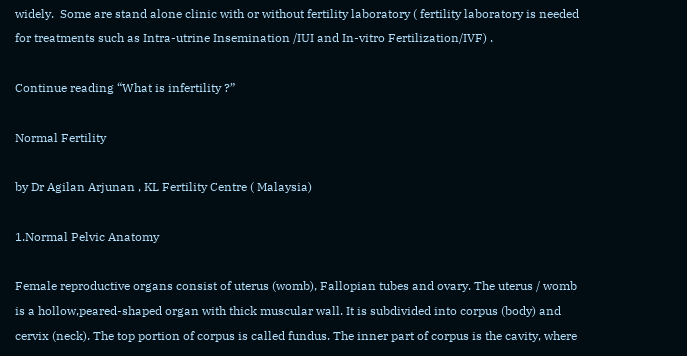widely.  Some are stand alone clinic with or without fertility laboratory ( fertility laboratory is needed for treatments such as Intra-utrine Insemination /IUI and In-vitro Fertilization/IVF) .

Continue reading “What is infertility ?”

Normal Fertility

by Dr Agilan Arjunan , KL Fertility Centre ( Malaysia)

1.Normal Pelvic Anatomy

Female reproductive organs consist of uterus (womb), Fallopian tubes and ovary. The uterus / womb is a hollow,peared-shaped organ with thick muscular wall. It is subdivided into corpus (body) and cervix (neck). The top portion of corpus is called fundus. The inner part of corpus is the cavity, where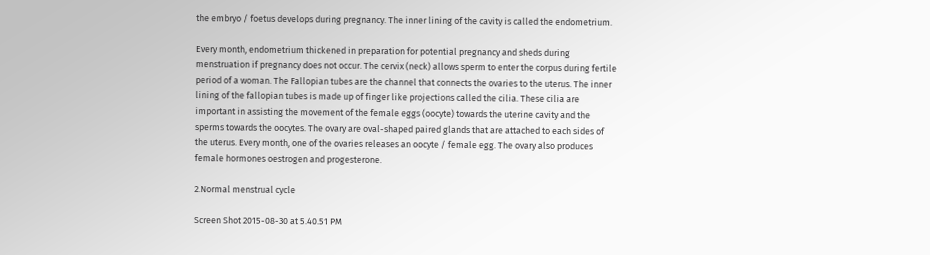the embryo / foetus develops during pregnancy. The inner lining of the cavity is called the endometrium.

Every month, endometrium thickened in preparation for potential pregnancy and sheds during menstruation if pregnancy does not occur. The cervix (neck) allows sperm to enter the corpus during fertile period of a woman. The Fallopian tubes are the channel that connects the ovaries to the uterus. The inner lining of the fallopian tubes is made up of finger like projections called the cilia. These cilia are important in assisting the movement of the female eggs (oocyte) towards the uterine cavity and the sperms towards the oocytes. The ovary are oval-shaped paired glands that are attached to each sides of the uterus. Every month, one of the ovaries releases an oocyte / female egg. The ovary also produces female hormones oestrogen and progesterone.

2.Normal menstrual cycle

Screen Shot 2015-08-30 at 5.40.51 PM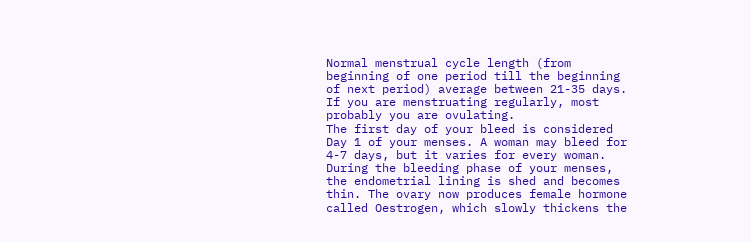Normal menstrual cycle length (from beginning of one period till the beginning of next period) average between 21-35 days. If you are menstruating regularly, most probably you are ovulating.
The first day of your bleed is considered Day 1 of your menses. A woman may bleed for 4-7 days, but it varies for every woman. During the bleeding phase of your menses, the endometrial lining is shed and becomes thin. The ovary now produces female hormone called Oestrogen, which slowly thickens the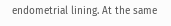endometrial lining. At the same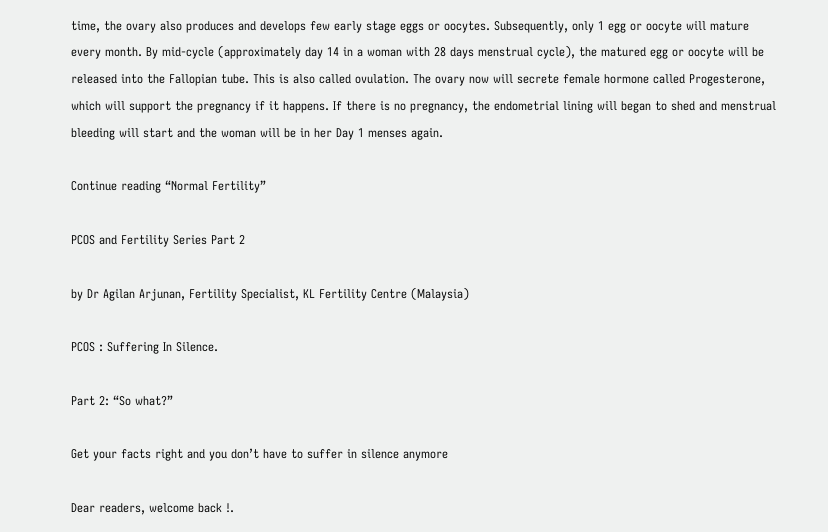time, the ovary also produces and develops few early stage eggs or oocytes. Subsequently, only 1 egg or oocyte will mature every month. By mid-cycle (approximately day 14 in a woman with 28 days menstrual cycle), the matured egg or oocyte will be released into the Fallopian tube. This is also called ovulation. The ovary now will secrete female hormone called Progesterone, which will support the pregnancy if it happens. If there is no pregnancy, the endometrial lining will began to shed and menstrual bleeding will start and the woman will be in her Day 1 menses again.

Continue reading “Normal Fertility”

PCOS and Fertility Series Part 2

by Dr Agilan Arjunan, Fertility Specialist, KL Fertility Centre (Malaysia)

PCOS : Suffering In Silence.

Part 2: “So what?”

Get your facts right and you don’t have to suffer in silence anymore

Dear readers, welcome back !.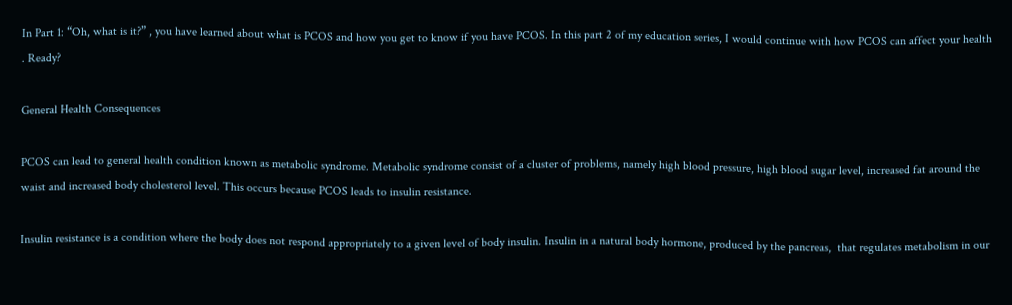In Part 1: “Oh, what is it?” , you have learned about what is PCOS and how you get to know if you have PCOS. In this part 2 of my education series, I would continue with how PCOS can affect your health . Ready?

General Health Consequences

PCOS can lead to general health condition known as metabolic syndrome. Metabolic syndrome consist of a cluster of problems, namely high blood pressure, high blood sugar level, increased fat around the waist and increased body cholesterol level. This occurs because PCOS leads to insulin resistance.

Insulin resistance is a condition where the body does not respond appropriately to a given level of body insulin. Insulin in a natural body hormone, produced by the pancreas,  that regulates metabolism in our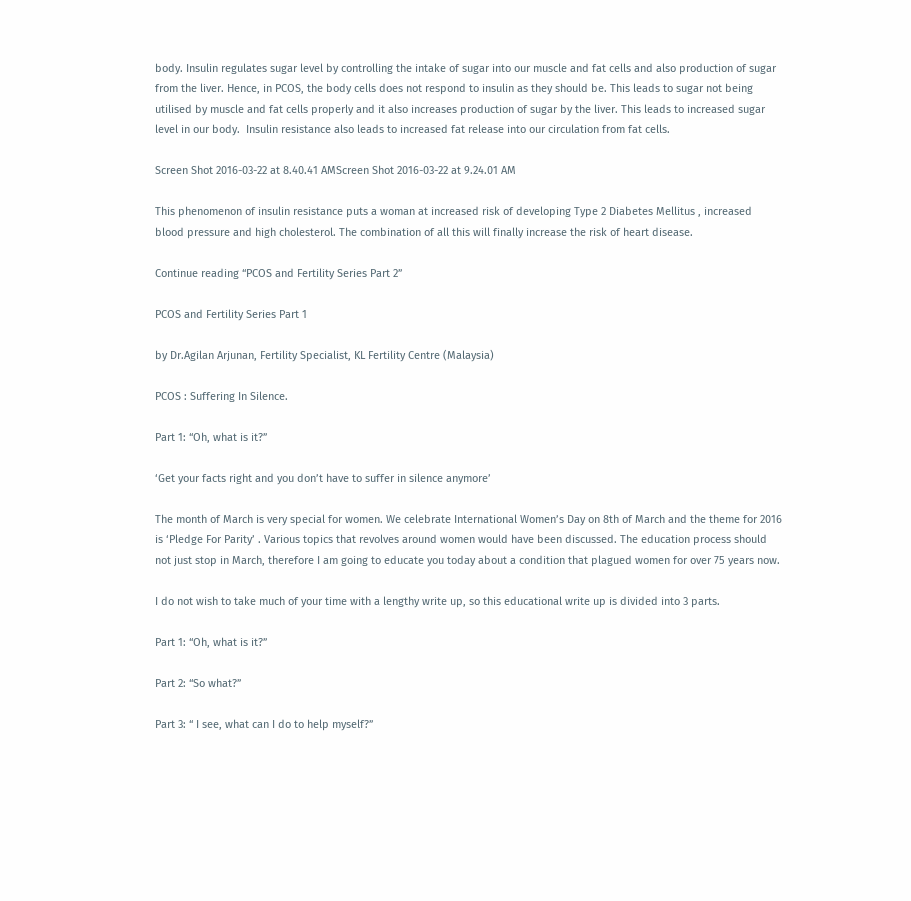body. Insulin regulates sugar level by controlling the intake of sugar into our muscle and fat cells and also production of sugar from the liver. Hence, in PCOS, the body cells does not respond to insulin as they should be. This leads to sugar not being utilised by muscle and fat cells properly and it also increases production of sugar by the liver. This leads to increased sugar level in our body.  Insulin resistance also leads to increased fat release into our circulation from fat cells.

Screen Shot 2016-03-22 at 8.40.41 AMScreen Shot 2016-03-22 at 9.24.01 AM

This phenomenon of insulin resistance puts a woman at increased risk of developing Type 2 Diabetes Mellitus , increased blood pressure and high cholesterol. The combination of all this will finally increase the risk of heart disease.

Continue reading “PCOS and Fertility Series Part 2”

PCOS and Fertility Series Part 1

by Dr.Agilan Arjunan, Fertility Specialist, KL Fertility Centre (Malaysia)

PCOS : Suffering In Silence.

Part 1: “Oh, what is it?”

‘Get your facts right and you don’t have to suffer in silence anymore’

The month of March is very special for women. We celebrate International Women’s Day on 8th of March and the theme for 2016 is ‘Pledge For Parity’ . Various topics that revolves around women would have been discussed. The education process should not just stop in March, therefore I am going to educate you today about a condition that plagued women for over 75 years now.

I do not wish to take much of your time with a lengthy write up, so this educational write up is divided into 3 parts.

Part 1: “Oh, what is it?”

Part 2: “So what?”

Part 3: “ I see, what can I do to help myself?”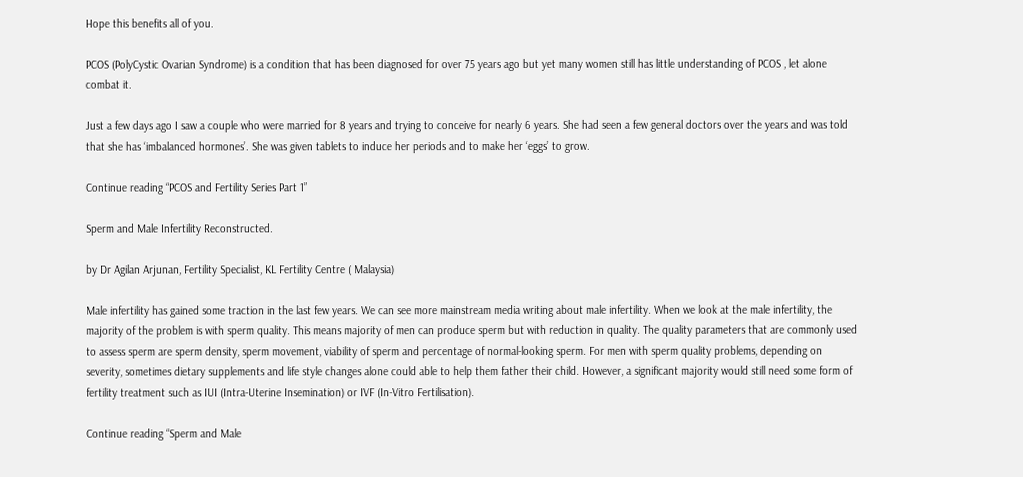Hope this benefits all of you.

PCOS (PolyCystic Ovarian Syndrome) is a condition that has been diagnosed for over 75 years ago but yet many women still has little understanding of PCOS , let alone combat it.

Just a few days ago I saw a couple who were married for 8 years and trying to conceive for nearly 6 years. She had seen a few general doctors over the years and was told that she has ‘imbalanced hormones’. She was given tablets to induce her periods and to make her ‘eggs’ to grow.

Continue reading “PCOS and Fertility Series Part 1”

Sperm and Male Infertility Reconstructed.

by Dr Agilan Arjunan, Fertility Specialist, KL Fertility Centre ( Malaysia)

Male infertility has gained some traction in the last few years. We can see more mainstream media writing about male infertility. When we look at the male infertility, the majority of the problem is with sperm quality. This means majority of men can produce sperm but with reduction in quality. The quality parameters that are commonly used to assess sperm are sperm density, sperm movement, viability of sperm and percentage of normal-looking sperm. For men with sperm quality problems, depending on severity, sometimes dietary supplements and life style changes alone could able to help them father their child. However, a significant majority would still need some form of fertility treatment such as IUI (Intra-Uterine Insemination) or IVF (In-Vitro Fertilisation).

Continue reading “Sperm and Male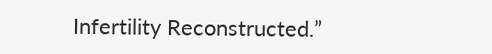Infertility Reconstructed.”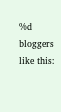%d bloggers like this: